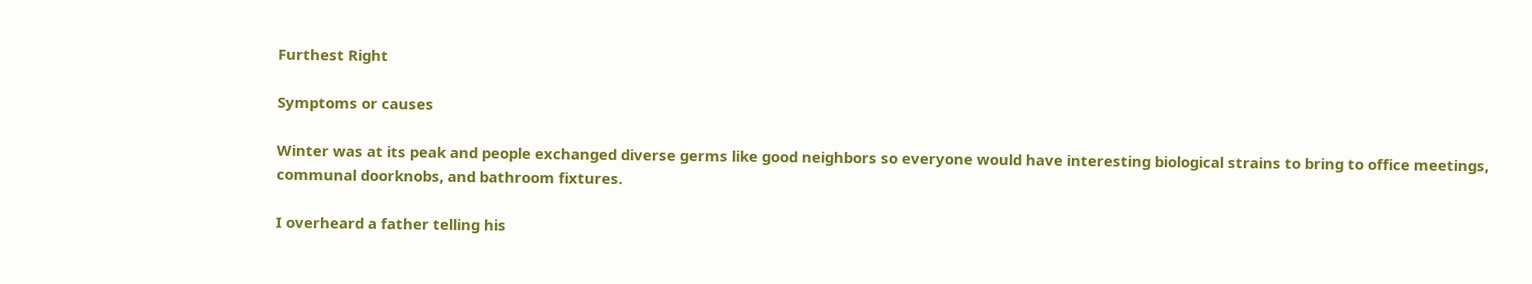Furthest Right

Symptoms or causes

Winter was at its peak and people exchanged diverse germs like good neighbors so everyone would have interesting biological strains to bring to office meetings, communal doorknobs, and bathroom fixtures.

I overheard a father telling his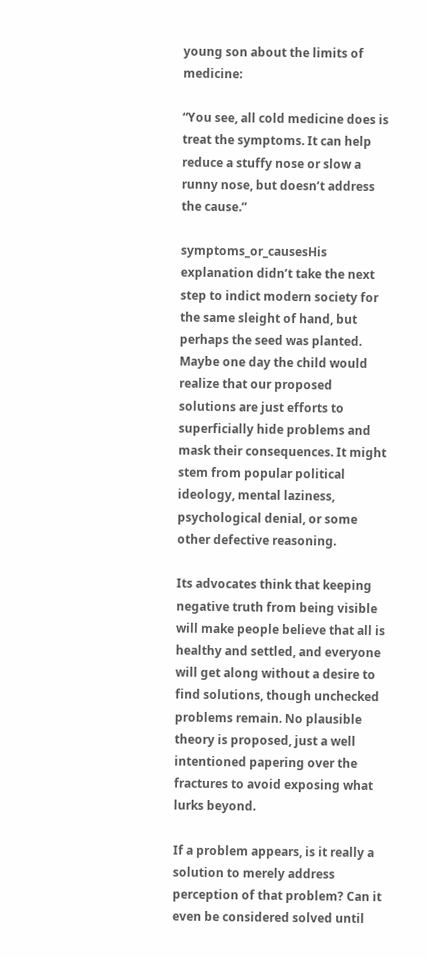young son about the limits of medicine:

“You see, all cold medicine does is treat the symptoms. It can help reduce a stuffy nose or slow a runny nose, but doesn’t address the cause.”

symptoms_or_causesHis explanation didn’t take the next step to indict modern society for the same sleight of hand, but perhaps the seed was planted. Maybe one day the child would realize that our proposed solutions are just efforts to superficially hide problems and mask their consequences. It might stem from popular political ideology, mental laziness, psychological denial, or some other defective reasoning.

Its advocates think that keeping negative truth from being visible will make people believe that all is healthy and settled, and everyone will get along without a desire to find solutions, though unchecked problems remain. No plausible theory is proposed, just a well intentioned papering over the fractures to avoid exposing what lurks beyond.

If a problem appears, is it really a solution to merely address perception of that problem? Can it even be considered solved until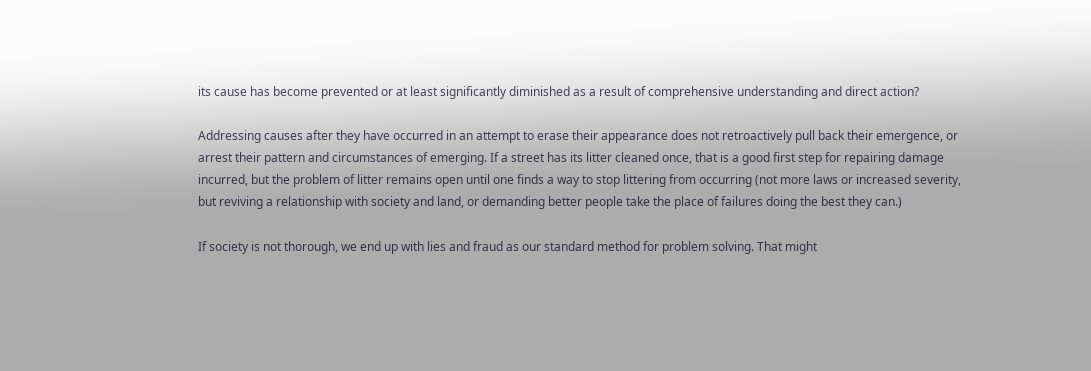its cause has become prevented or at least significantly diminished as a result of comprehensive understanding and direct action?

Addressing causes after they have occurred in an attempt to erase their appearance does not retroactively pull back their emergence, or arrest their pattern and circumstances of emerging. If a street has its litter cleaned once, that is a good first step for repairing damage incurred, but the problem of litter remains open until one finds a way to stop littering from occurring (not more laws or increased severity, but reviving a relationship with society and land, or demanding better people take the place of failures doing the best they can.)

If society is not thorough, we end up with lies and fraud as our standard method for problem solving. That might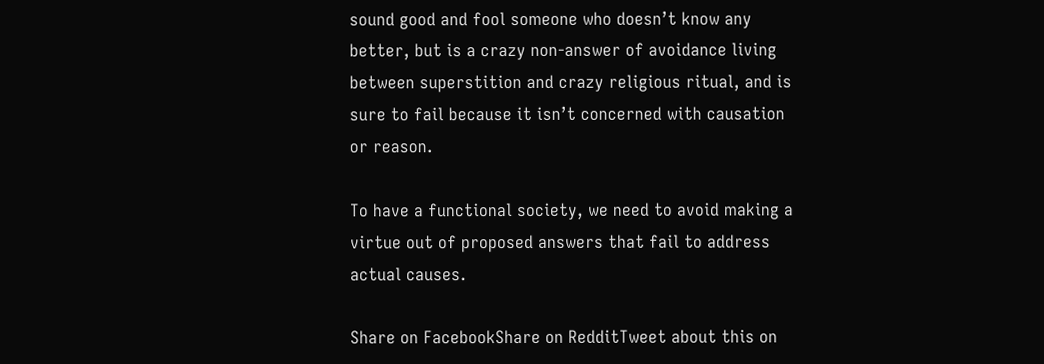sound good and fool someone who doesn’t know any better, but is a crazy non-answer of avoidance living between superstition and crazy religious ritual, and is sure to fail because it isn’t concerned with causation or reason.

To have a functional society, we need to avoid making a virtue out of proposed answers that fail to address actual causes.

Share on FacebookShare on RedditTweet about this on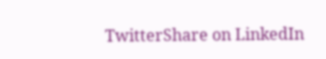TwitterShare on LinkedIn